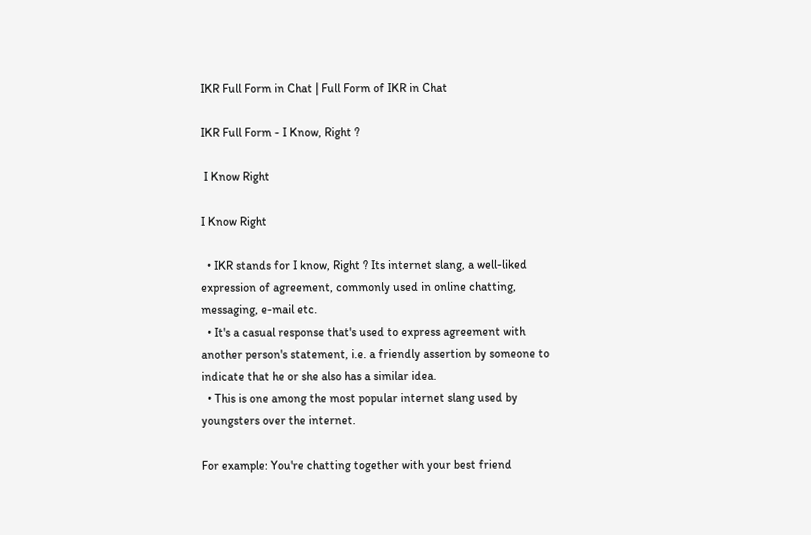IKR Full Form in Chat | Full Form of IKR in Chat

IKR Full Form - I Know, Right ?

 I Know Right

I Know Right

  • IKR stands for I know, Right ? Its internet slang, a well-liked expression of agreement, commonly used in online chatting, messaging, e-mail etc.
  • It's a casual response that's used to express agreement with another person's statement, i.e. a friendly assertion by someone to indicate that he or she also has a similar idea.
  • This is one among the most popular internet slang used by youngsters over the internet.

For example: You're chatting together with your best friend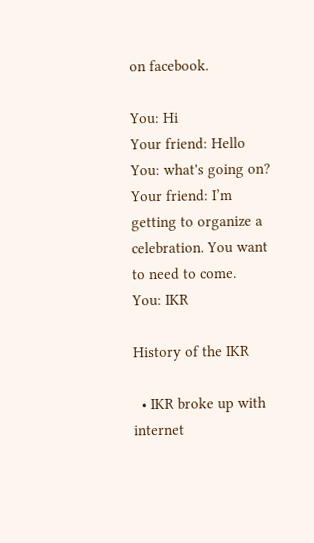on facebook.

You: Hi
Your friend: Hello
You: what's going on?
Your friend: I’m getting to organize a celebration. You want to need to come.
You: IKR

History of the IKR

  • IKR broke up with internet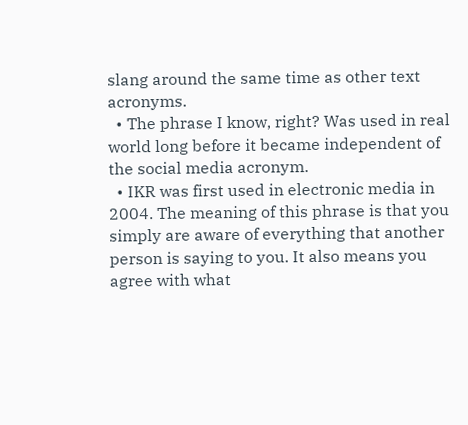slang around the same time as other text acronyms.
  • The phrase I know, right? Was used in real world long before it became independent of the social media acronym.
  • IKR was first used in electronic media in 2004. The meaning of this phrase is that you simply are aware of everything that another person is saying to you. It also means you agree with what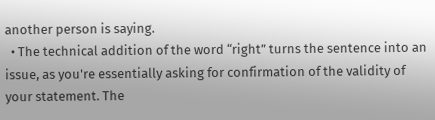another person is saying.
  • The technical addition of the word “right” turns the sentence into an issue, as you're essentially asking for confirmation of the validity of your statement. The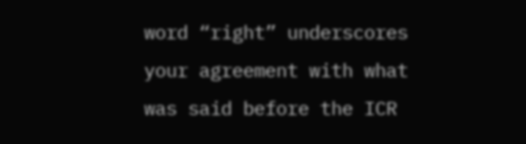word “right” underscores your agreement with what was said before the ICR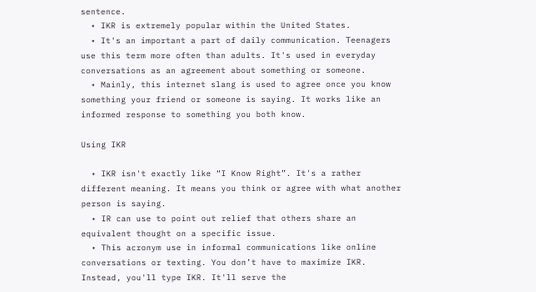sentence.
  • IKR is extremely popular within the United States.
  • It's an important a part of daily communication. Teenagers use this term more often than adults. It's used in everyday conversations as an agreement about something or someone.
  • Mainly, this internet slang is used to agree once you know something your friend or someone is saying. It works like an informed response to something you both know.

Using IKR

  • IKR isn't exactly like “I Know Right”. It's a rather different meaning. It means you think or agree with what another person is saying.
  • IR can use to point out relief that others share an equivalent thought on a specific issue.
  • This acronym use in informal communications like online conversations or texting. You don’t have to maximize IKR. Instead, you'll type IKR. It'll serve the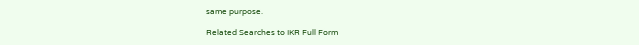same purpose.

Related Searches to IKR Full Form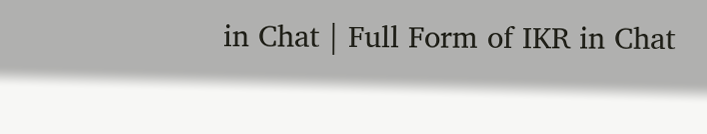in Chat | Full Form of IKR in Chat